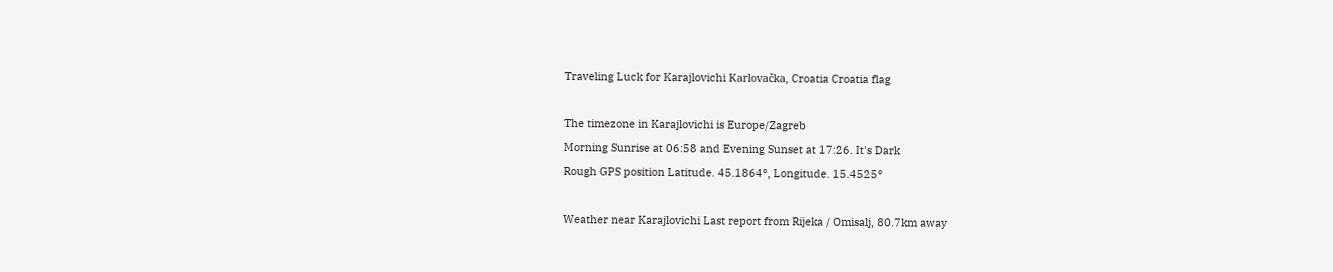Traveling Luck for Karajlovichi Karlovačka, Croatia Croatia flag

The timezone in Karajlovichi is Europe/Zagreb
Morning Sunrise at 06:58 and Evening Sunset at 17:26. It's Dark
Rough GPS position Latitude. 45.1864°, Longitude. 15.4525°

Weather near Karajlovichi Last report from Rijeka / Omisalj, 80.7km away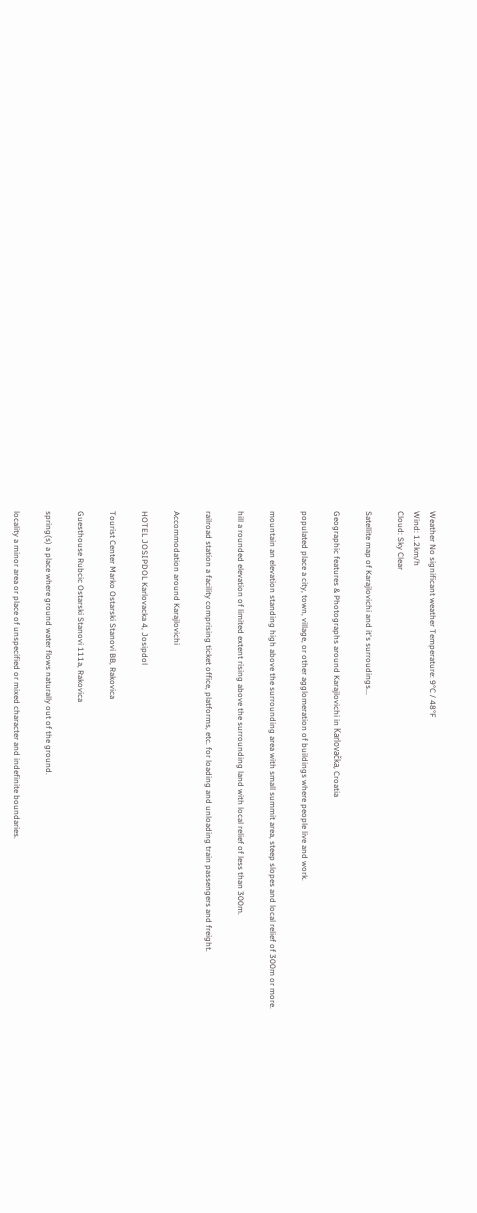Weather No significant weather Temperature: 9°C / 48°F
Wind: 1.2km/h
Cloud: Sky Clear

Satellite map of Karajlovichi and it's surroudings...

Geographic features & Photographs around Karajlovichi in Karlovačka, Croatia

populated place a city, town, village, or other agglomeration of buildings where people live and work.

mountain an elevation standing high above the surrounding area with small summit area, steep slopes and local relief of 300m or more.

hill a rounded elevation of limited extent rising above the surrounding land with local relief of less than 300m.

railroad station a facility comprising ticket office, platforms, etc. for loading and unloading train passengers and freight.

Accommodation around Karajlovichi

HOTEL JOSIPDOL Karlovacka 4, Josipdol

Tourist Center Marko Ostarski Stanovi BB, Rakovica

Guesthouse Rubcic Ostarski Stanovi 111a, Rakovica

spring(s) a place where ground water flows naturally out of the ground.

locality a minor area or place of unspecified or mixed character and indefinite boundaries.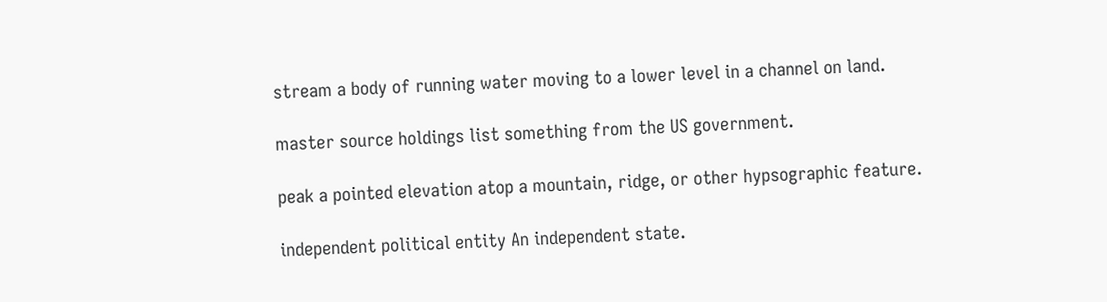stream a body of running water moving to a lower level in a channel on land.

master source holdings list something from the US government.

peak a pointed elevation atop a mountain, ridge, or other hypsographic feature.

independent political entity An independent state.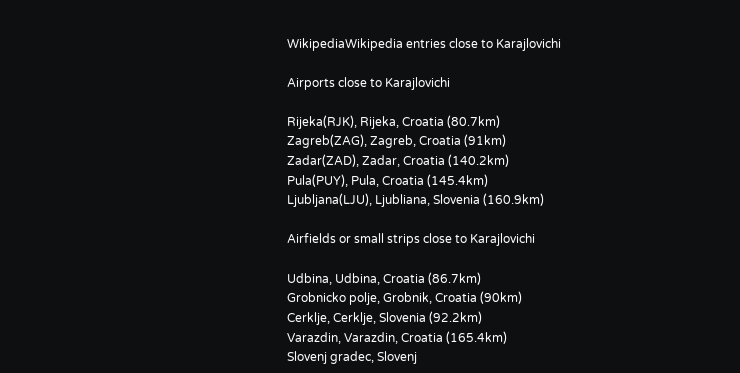WikipediaWikipedia entries close to Karajlovichi

Airports close to Karajlovichi

Rijeka(RJK), Rijeka, Croatia (80.7km)
Zagreb(ZAG), Zagreb, Croatia (91km)
Zadar(ZAD), Zadar, Croatia (140.2km)
Pula(PUY), Pula, Croatia (145.4km)
Ljubljana(LJU), Ljubliana, Slovenia (160.9km)

Airfields or small strips close to Karajlovichi

Udbina, Udbina, Croatia (86.7km)
Grobnicko polje, Grobnik, Croatia (90km)
Cerklje, Cerklje, Slovenia (92.2km)
Varazdin, Varazdin, Croatia (165.4km)
Slovenj gradec, Slovenj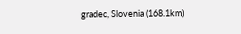gradec, Slovenia (168.1km)